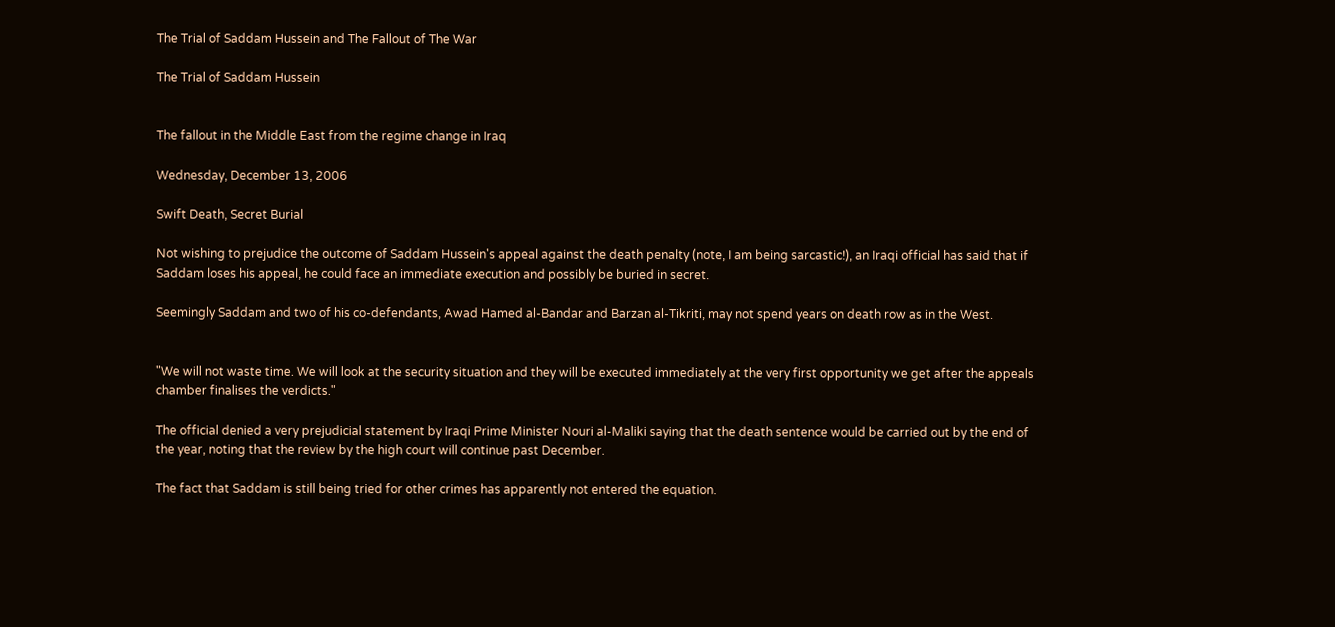The Trial of Saddam Hussein and The Fallout of The War

The Trial of Saddam Hussein


The fallout in the Middle East from the regime change in Iraq

Wednesday, December 13, 2006

Swift Death, Secret Burial

Not wishing to prejudice the outcome of Saddam Hussein's appeal against the death penalty (note, I am being sarcastic!), an Iraqi official has said that if Saddam loses his appeal, he could face an immediate execution and possibly be buried in secret.

Seemingly Saddam and two of his co-defendants, Awad Hamed al-Bandar and Barzan al-Tikriti, may not spend years on death row as in the West.


"We will not waste time. We will look at the security situation and they will be executed immediately at the very first opportunity we get after the appeals chamber finalises the verdicts."

The official denied a very prejudicial statement by Iraqi Prime Minister Nouri al-Maliki saying that the death sentence would be carried out by the end of the year, noting that the review by the high court will continue past December.

The fact that Saddam is still being tried for other crimes has apparently not entered the equation.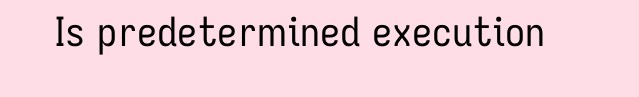Is predetermined execution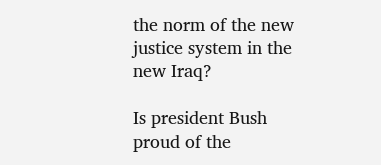the norm of the new justice system in the new Iraq?

Is president Bush proud of the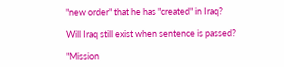"new order" that he has "created" in Iraq?

Will Iraq still exist when sentence is passed?

"Mission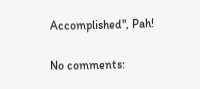Accomplished", Pah!

No comments: